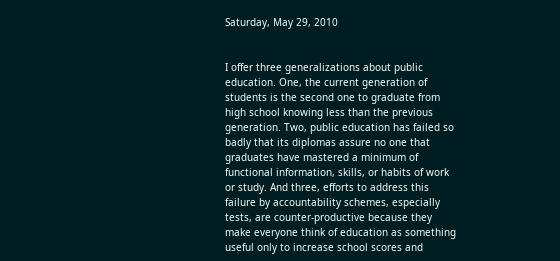Saturday, May 29, 2010


I offer three generalizations about public education. One, the current generation of students is the second one to graduate from high school knowing less than the previous generation. Two, public education has failed so badly that its diplomas assure no one that graduates have mastered a minimum of functional information, skills, or habits of work or study. And three, efforts to address this failure by accountability schemes, especially tests, are counter-productive because they make everyone think of education as something useful only to increase school scores and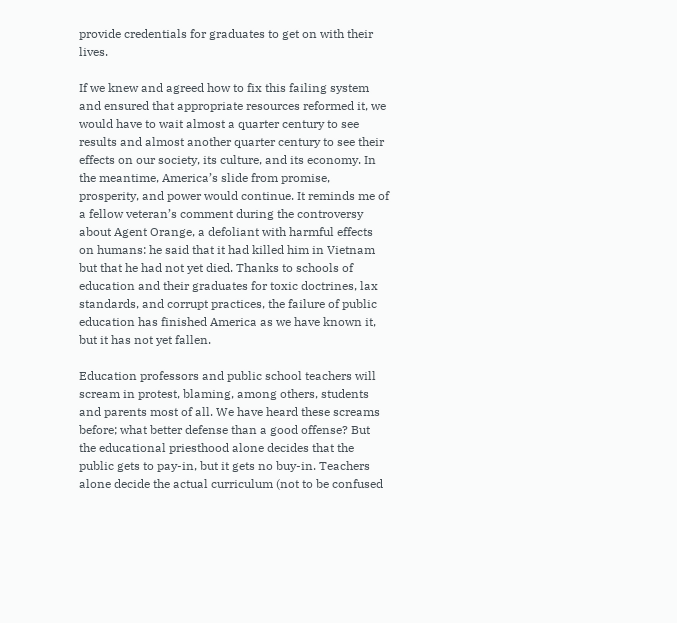provide credentials for graduates to get on with their lives.

If we knew and agreed how to fix this failing system and ensured that appropriate resources reformed it, we would have to wait almost a quarter century to see results and almost another quarter century to see their effects on our society, its culture, and its economy. In the meantime, America’s slide from promise, prosperity, and power would continue. It reminds me of a fellow veteran’s comment during the controversy about Agent Orange, a defoliant with harmful effects on humans: he said that it had killed him in Vietnam but that he had not yet died. Thanks to schools of education and their graduates for toxic doctrines, lax standards, and corrupt practices, the failure of public education has finished America as we have known it, but it has not yet fallen.

Education professors and public school teachers will scream in protest, blaming, among others, students and parents most of all. We have heard these screams before; what better defense than a good offense? But the educational priesthood alone decides that the public gets to pay-in, but it gets no buy-in. Teachers alone decide the actual curriculum (not to be confused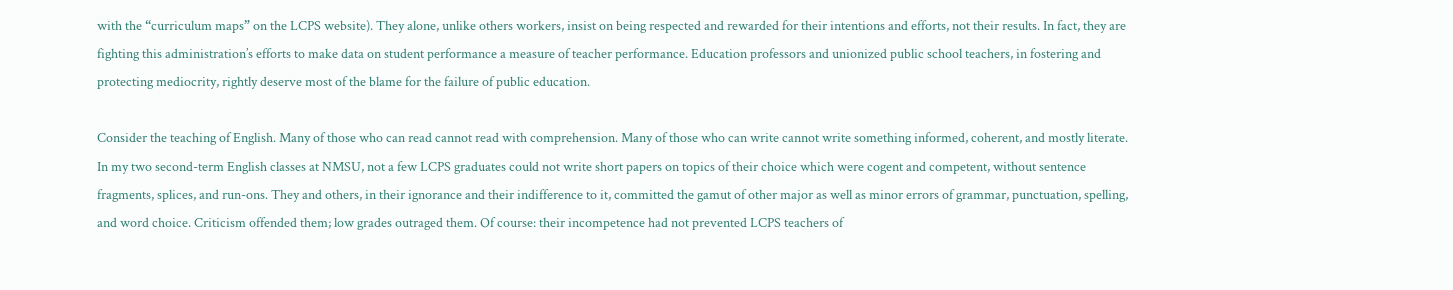with the “curriculum maps” on the LCPS website). They alone, unlike others workers, insist on being respected and rewarded for their intentions and efforts, not their results. In fact, they are fighting this administration’s efforts to make data on student performance a measure of teacher performance. Education professors and unionized public school teachers, in fostering and protecting mediocrity, rightly deserve most of the blame for the failure of public education.

Consider the teaching of English. Many of those who can read cannot read with comprehension. Many of those who can write cannot write something informed, coherent, and mostly literate. In my two second-term English classes at NMSU, not a few LCPS graduates could not write short papers on topics of their choice which were cogent and competent, without sentence fragments, splices, and run-ons. They and others, in their ignorance and their indifference to it, committed the gamut of other major as well as minor errors of grammar, punctuation, spelling, and word choice. Criticism offended them; low grades outraged them. Of course: their incompetence had not prevented LCPS teachers of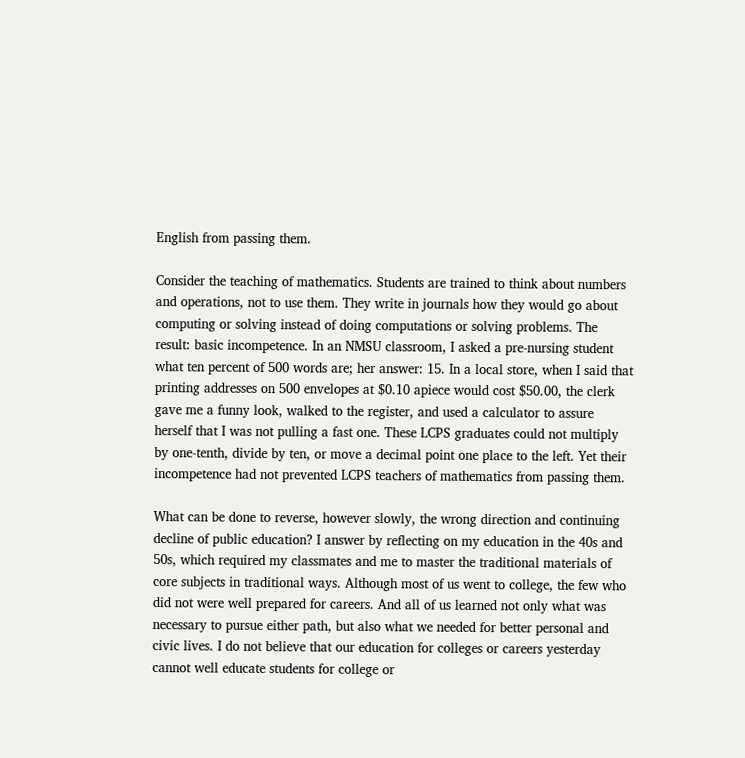English from passing them.

Consider the teaching of mathematics. Students are trained to think about numbers and operations, not to use them. They write in journals how they would go about computing or solving instead of doing computations or solving problems. The result: basic incompetence. In an NMSU classroom, I asked a pre-nursing student what ten percent of 500 words are; her answer: 15. In a local store, when I said that printing addresses on 500 envelopes at $0.10 apiece would cost $50.00, the clerk gave me a funny look, walked to the register, and used a calculator to assure herself that I was not pulling a fast one. These LCPS graduates could not multiply by one-tenth, divide by ten, or move a decimal point one place to the left. Yet their incompetence had not prevented LCPS teachers of mathematics from passing them.

What can be done to reverse, however slowly, the wrong direction and continuing decline of public education? I answer by reflecting on my education in the 40s and 50s, which required my classmates and me to master the traditional materials of core subjects in traditional ways. Although most of us went to college, the few who did not were well prepared for careers. And all of us learned not only what was necessary to pursue either path, but also what we needed for better personal and civic lives. I do not believe that our education for colleges or careers yesterday cannot well educate students for college or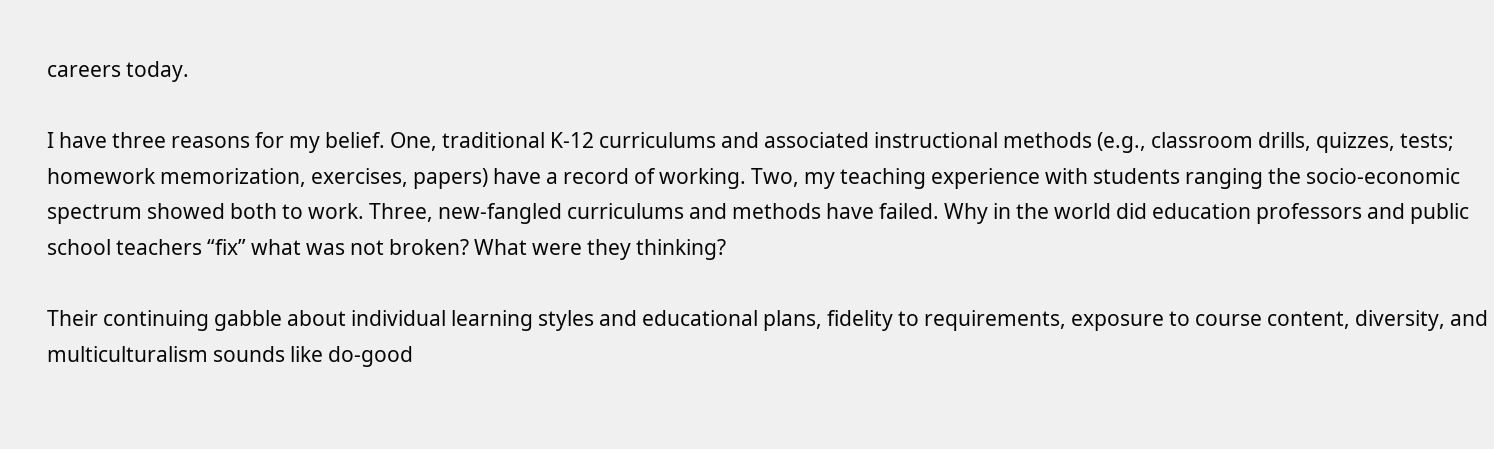careers today.

I have three reasons for my belief. One, traditional K-12 curriculums and associated instructional methods (e.g., classroom drills, quizzes, tests; homework memorization, exercises, papers) have a record of working. Two, my teaching experience with students ranging the socio-economic spectrum showed both to work. Three, new-fangled curriculums and methods have failed. Why in the world did education professors and public school teachers “fix” what was not broken? What were they thinking?

Their continuing gabble about individual learning styles and educational plans, fidelity to requirements, exposure to course content, diversity, and multiculturalism sounds like do-good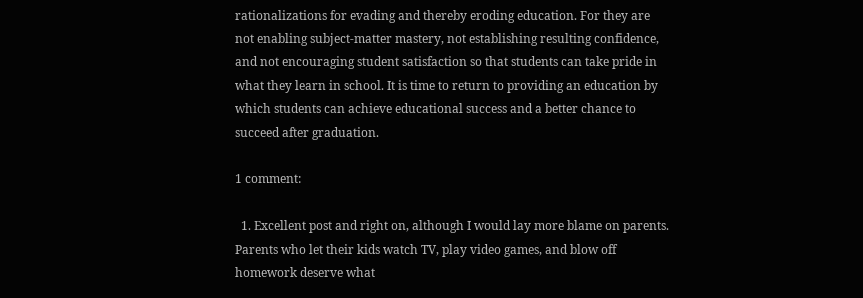rationalizations for evading and thereby eroding education. For they are not enabling subject-matter mastery, not establishing resulting confidence, and not encouraging student satisfaction so that students can take pride in what they learn in school. It is time to return to providing an education by which students can achieve educational success and a better chance to succeed after graduation.

1 comment:

  1. Excellent post and right on, although I would lay more blame on parents. Parents who let their kids watch TV, play video games, and blow off homework deserve what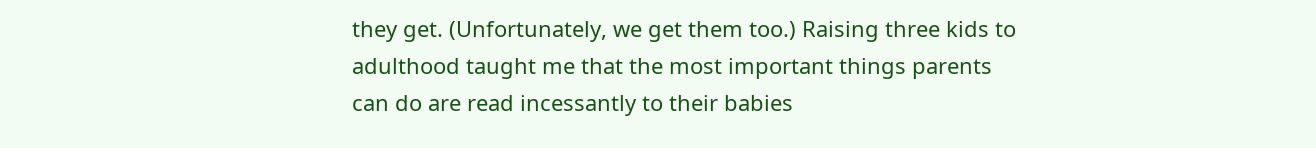they get. (Unfortunately, we get them too.) Raising three kids to adulthood taught me that the most important things parents can do are read incessantly to their babies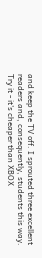and keep the TV off. I sprouted three excellent readers and, consequently, students this way. Try it - it's cheaper than XBOX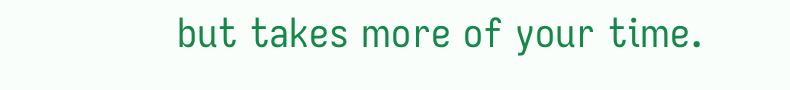but takes more of your time.